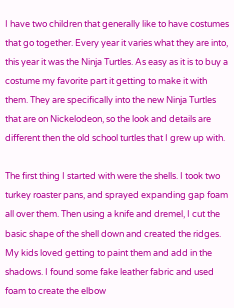I have two children that generally like to have costumes that go together. Every year it varies what they are into, this year it was the Ninja Turtles. As easy as it is to buy a costume my favorite part it getting to make it with them. They are specifically into the new Ninja Turtles that are on Nickelodeon, so the look and details are different then the old school turtles that I grew up with.

The first thing I started with were the shells. I took two turkey roaster pans, and sprayed expanding gap foam all over them. Then using a knife and dremel, I cut the basic shape of the shell down and created the ridges. My kids loved getting to paint them and add in the shadows. I found some fake leather fabric and used foam to create the elbow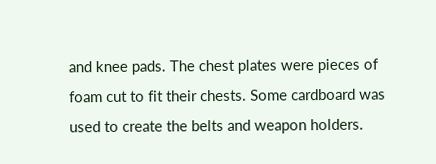and knee pads. The chest plates were pieces of foam cut to fit their chests. Some cardboard was used to create the belts and weapon holders.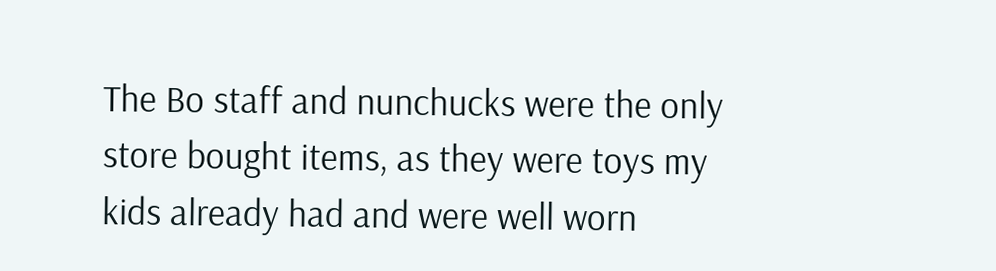The Bo staff and nunchucks were the only store bought items, as they were toys my kids already had and were well worn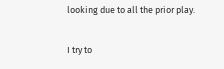looking due to all the prior play.

I try to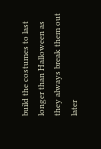build the costumes to last longer than Halloween as they always break them out later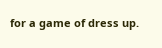for a game of dress up.